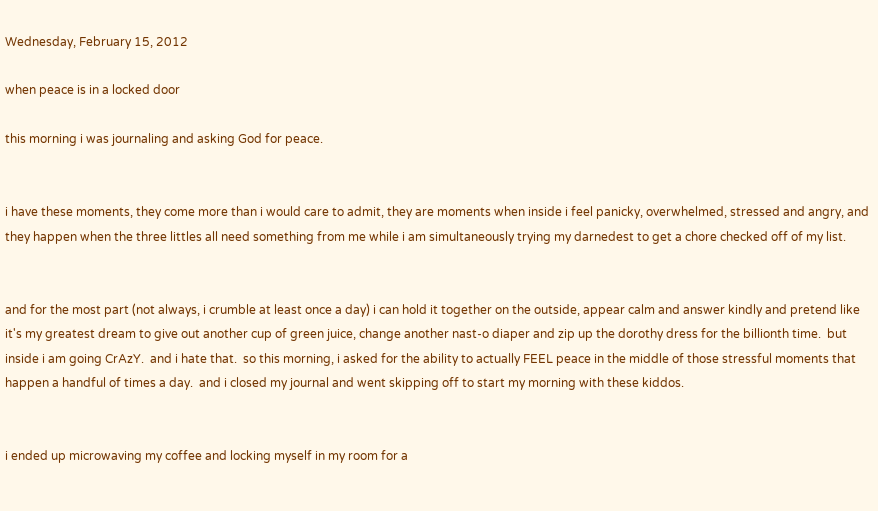Wednesday, February 15, 2012

when peace is in a locked door

this morning i was journaling and asking God for peace.


i have these moments, they come more than i would care to admit, they are moments when inside i feel panicky, overwhelmed, stressed and angry, and they happen when the three littles all need something from me while i am simultaneously trying my darnedest to get a chore checked off of my list.


and for the most part (not always, i crumble at least once a day) i can hold it together on the outside, appear calm and answer kindly and pretend like it's my greatest dream to give out another cup of green juice, change another nast-o diaper and zip up the dorothy dress for the billionth time.  but inside i am going CrAzY.  and i hate that.  so this morning, i asked for the ability to actually FEEL peace in the middle of those stressful moments that happen a handful of times a day.  and i closed my journal and went skipping off to start my morning with these kiddos.


i ended up microwaving my coffee and locking myself in my room for a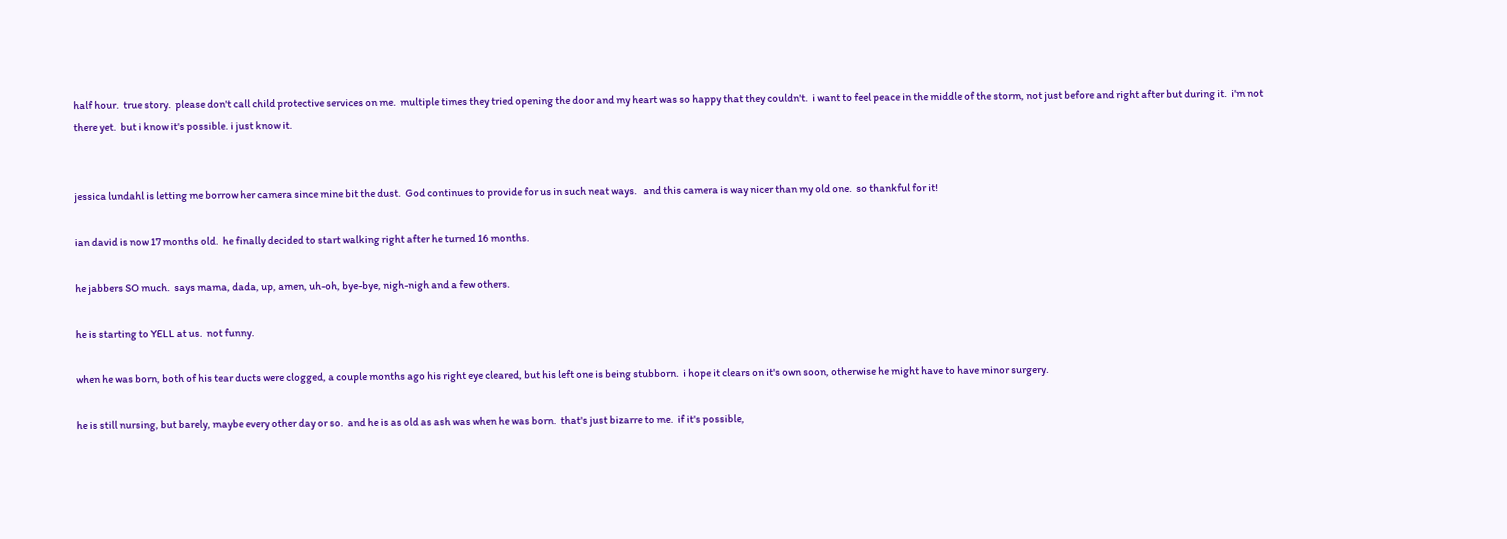half hour.  true story.  please don't call child protective services on me.  multiple times they tried opening the door and my heart was so happy that they couldn't.  i want to feel peace in the middle of the storm, not just before and right after but during it.  i'm not there yet.  but i know it's possible. i just know it.


jessica lundahl is letting me borrow her camera since mine bit the dust.  God continues to provide for us in such neat ways.   and this camera is way nicer than my old one.  so thankful for it!

ian david is now 17 months old.  he finally decided to start walking right after he turned 16 months.

he jabbers SO much.  says mama, dada, up, amen, uh-oh, bye-bye, nigh-nigh and a few others.

he is starting to YELL at us.  not funny.

when he was born, both of his tear ducts were clogged, a couple months ago his right eye cleared, but his left one is being stubborn.  i hope it clears on it's own soon, otherwise he might have to have minor surgery.

he is still nursing, but barely, maybe every other day or so.  and he is as old as ash was when he was born.  that's just bizarre to me.  if it's possible,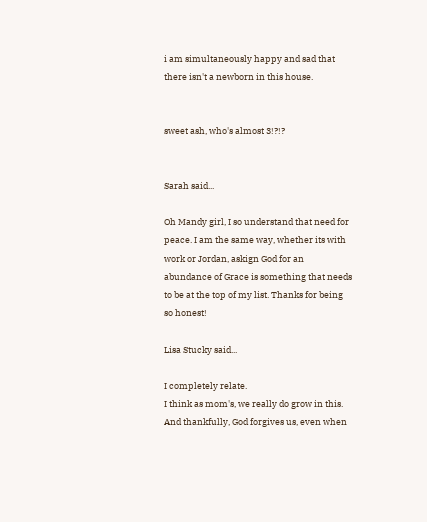i am simultaneously happy and sad that there isn't a newborn in this house.


sweet ash, who's almost 3!?!?


Sarah said...

Oh Mandy girl, I so understand that need for peace. I am the same way, whether its with work or Jordan, askign God for an abundance of Grace is something that needs to be at the top of my list. Thanks for being so honest!

Lisa Stucky said...

I completely relate.
I think as mom's, we really do grow in this.
And thankfully, God forgives us, even when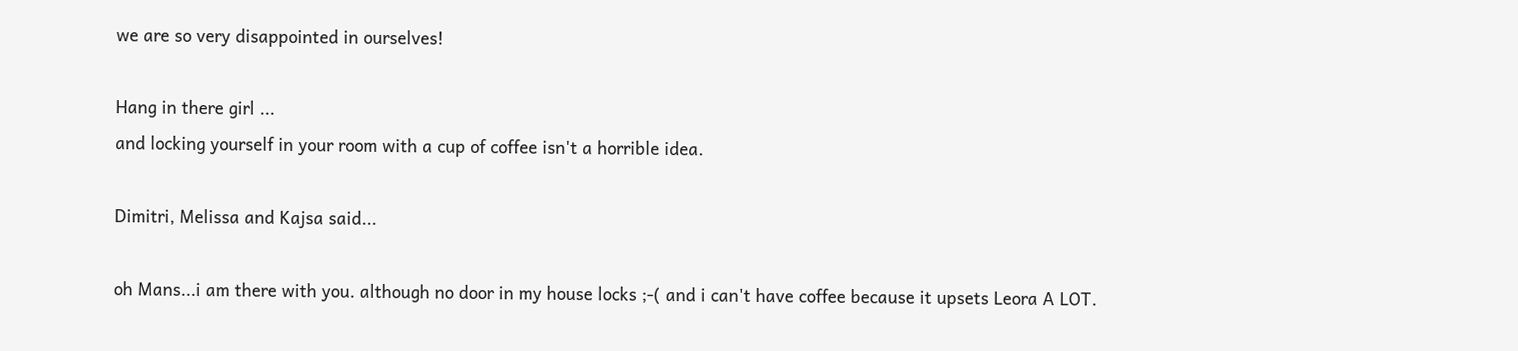we are so very disappointed in ourselves!

Hang in there girl ...
and locking yourself in your room with a cup of coffee isn't a horrible idea.

Dimitri, Melissa and Kajsa said...

oh Mans...i am there with you. although no door in my house locks ;-( and i can't have coffee because it upsets Leora A LOT.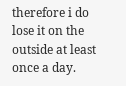therefore i do lose it on the outside at least once a day.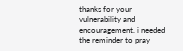thanks for your vulnerability and encouragement. i needed the reminder to pray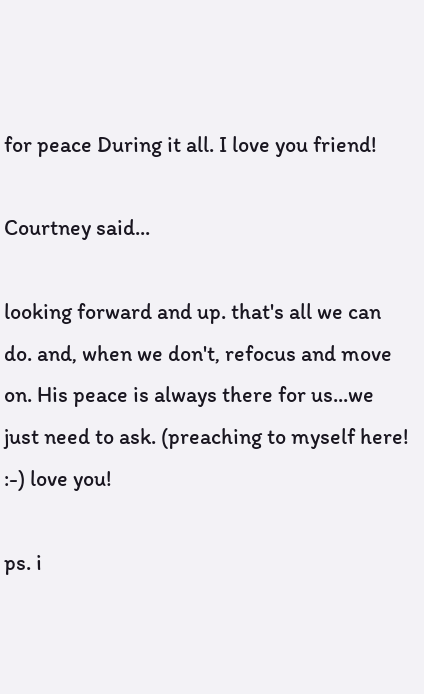for peace During it all. I love you friend!

Courtney said...

looking forward and up. that's all we can do. and, when we don't, refocus and move on. His peace is always there for us...we just need to ask. (preaching to myself here! :-) love you!

ps. i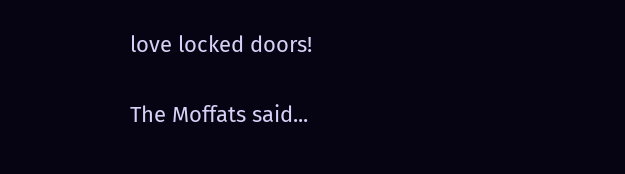love locked doors!

The Moffats said...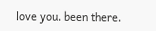love you. been there.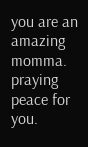you are an amazing momma. praying peace for you.